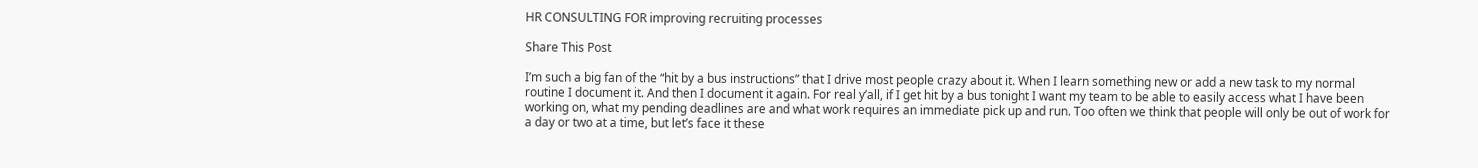HR CONSULTING FOR improving recruiting processes

Share This Post

I’m such a big fan of the “hit by a bus instructions” that I drive most people crazy about it. When I learn something new or add a new task to my normal routine I document it. And then I document it again. For real y’all, if I get hit by a bus tonight I want my team to be able to easily access what I have been working on, what my pending deadlines are and what work requires an immediate pick up and run. Too often we think that people will only be out of work for a day or two at a time, but let’s face it these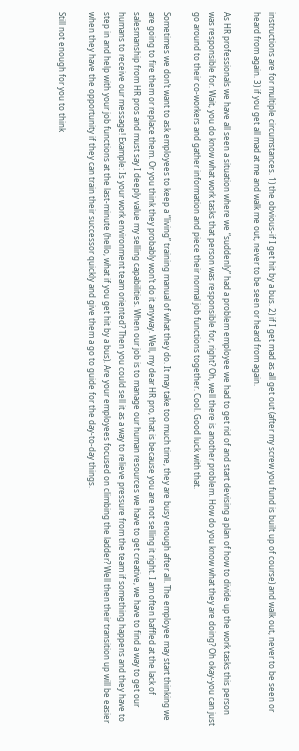instructions are for multiple circumstances. 1) the obvious-if I get hit by a bus. 2) if I get mad as all get out (after my screw you fund is built up of course) and walk out, never to be seen or heard from again. 3) if you get all mad at me and walk me out, never to be seen or heard from again.

As HR professionals we have all seen a situation where we “suddenly” had a problem employee we had to get rid of and start devising a plan of how to divide up the work tasks this person was responsible for. Wait, you do know what work tasks that person was responsible for, right? Oh, well there is another problem. How do you know what they are doing? Oh okay-you can just go around to their co-workers and gather information and piece their normal job functions together. Cool. Good luck with that.

Sometimes we don’t want to ask employees to keep a “living” training manual of what they do. It may take too much time, they are busy enough after all. The employee may start thinking we are going to fire them or replace them. Or you think they probably won’t do it anyway. Well, my dear HR pro, that is because you are not selling it right. I am often baffled at the lack of salesmanship from HR pros and must say I deeply value my selling capabilities. When our job is to manage our human resources we have to get creative, we have to find a way to get our humans to receive our message! Example: Is your work environment team oriented? Then you could sell it as a way to relieve pressure from the team if something happens and they have to step in and help with your job functions at the last-minute (hello, what if you get hit by a bus). Are your employees focused on climbing the ladder? Well then their transition up will be easier when they have the opportunity if they can train their successor quickly and give them a go to guide for the day-to-day things.

Still not enough for you to think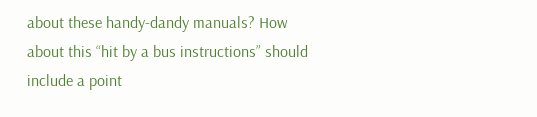about these handy-dandy manuals? How about this “hit by a bus instructions” should include a point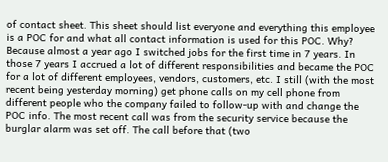of contact sheet. This sheet should list everyone and everything this employee is a POC for and what all contact information is used for this POC. Why? Because almost a year ago I switched jobs for the first time in 7 years. In those 7 years I accrued a lot of different responsibilities and became the POC for a lot of different employees, vendors, customers, etc. I still (with the most recent being yesterday morning) get phone calls on my cell phone from different people who the company failed to follow-up with and change the POC info. The most recent call was from the security service because the burglar alarm was set off. The call before that (two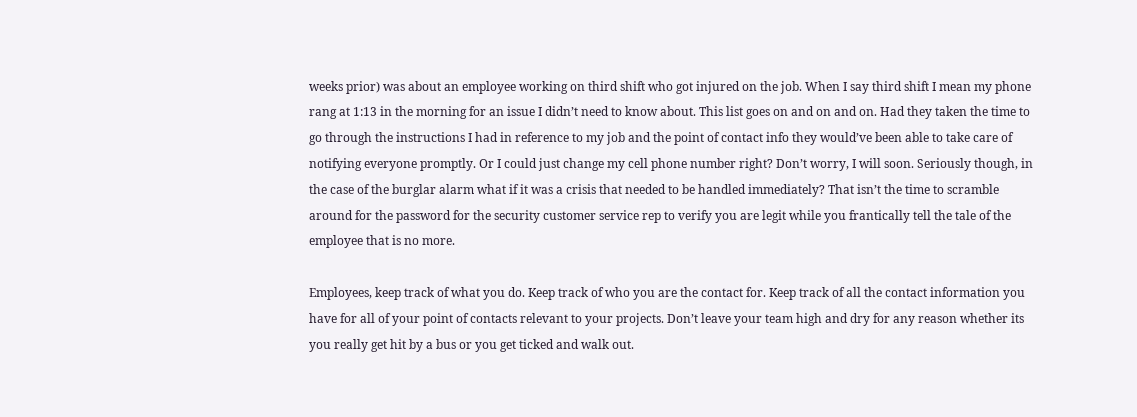weeks prior) was about an employee working on third shift who got injured on the job. When I say third shift I mean my phone rang at 1:13 in the morning for an issue I didn’t need to know about. This list goes on and on and on. Had they taken the time to go through the instructions I had in reference to my job and the point of contact info they would’ve been able to take care of notifying everyone promptly. Or I could just change my cell phone number right? Don’t worry, I will soon. Seriously though, in the case of the burglar alarm what if it was a crisis that needed to be handled immediately? That isn’t the time to scramble around for the password for the security customer service rep to verify you are legit while you frantically tell the tale of the employee that is no more.

Employees, keep track of what you do. Keep track of who you are the contact for. Keep track of all the contact information you have for all of your point of contacts relevant to your projects. Don’t leave your team high and dry for any reason whether its you really get hit by a bus or you get ticked and walk out.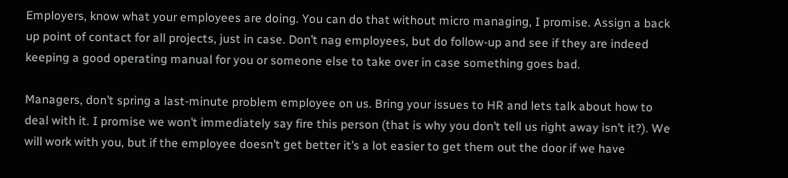Employers, know what your employees are doing. You can do that without micro managing, I promise. Assign a back up point of contact for all projects, just in case. Don’t nag employees, but do follow-up and see if they are indeed keeping a good operating manual for you or someone else to take over in case something goes bad.

Managers, don’t spring a last-minute problem employee on us. Bring your issues to HR and lets talk about how to deal with it. I promise we won’t immediately say fire this person (that is why you don’t tell us right away isn’t it?). We will work with you, but if the employee doesn’t get better it’s a lot easier to get them out the door if we have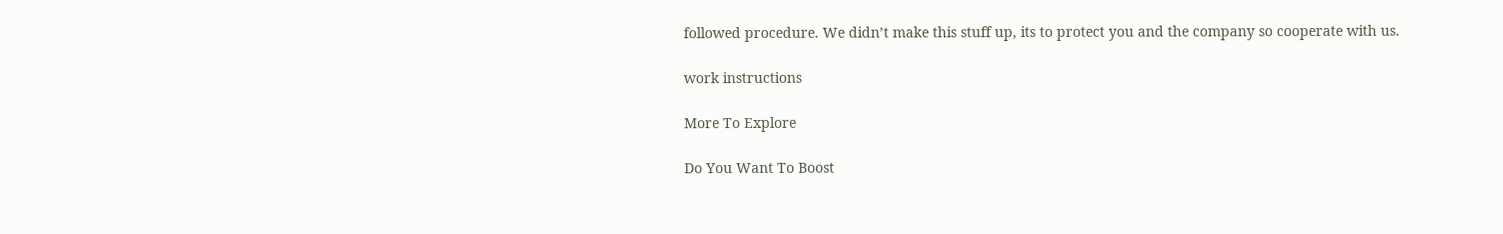followed procedure. We didn’t make this stuff up, its to protect you and the company so cooperate with us.

work instructions

More To Explore

Do You Want To Boost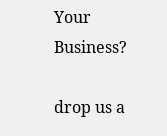Your Business?

drop us a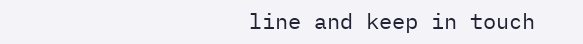line and keep in touch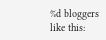%d bloggers like this: